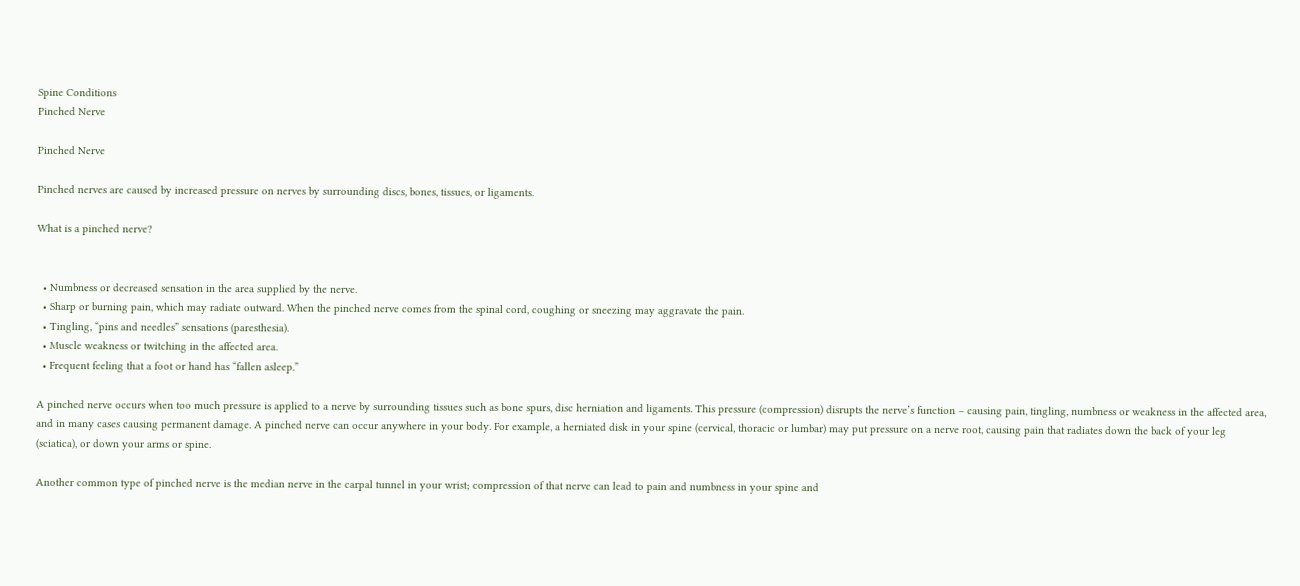Spine Conditions
Pinched Nerve

Pinched Nerve

Pinched nerves are caused by increased pressure on nerves by surrounding discs, bones, tissues, or ligaments.

What is a pinched nerve?


  • Numbness or decreased sensation in the area supplied by the nerve.
  • Sharp or burning pain, which may radiate outward. When the pinched nerve comes from the spinal cord, coughing or sneezing may aggravate the pain.
  • Tingling, “pins and needles” sensations (paresthesia).
  • Muscle weakness or twitching in the affected area.
  • Frequent feeling that a foot or hand has “fallen asleep.”

A pinched nerve occurs when too much pressure is applied to a nerve by surrounding tissues such as bone spurs, disc herniation and ligaments. This pressure (compression) disrupts the nerve’s function – causing pain, tingling, numbness or weakness in the affected area, and in many cases causing permanent damage. A pinched nerve can occur anywhere in your body. For example, a herniated disk in your spine (cervical, thoracic or lumbar) may put pressure on a nerve root, causing pain that radiates down the back of your leg (sciatica), or down your arms or spine.

Another common type of pinched nerve is the median nerve in the carpal tunnel in your wrist; compression of that nerve can lead to pain and numbness in your spine and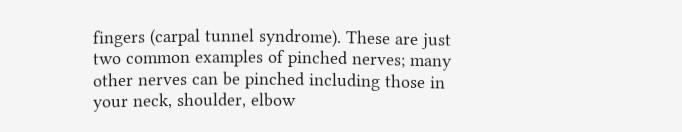fingers (carpal tunnel syndrome). These are just two common examples of pinched nerves; many other nerves can be pinched including those in your neck, shoulder, elbow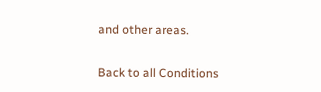and other areas.

Back to all Conditions